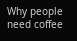Why people need coffee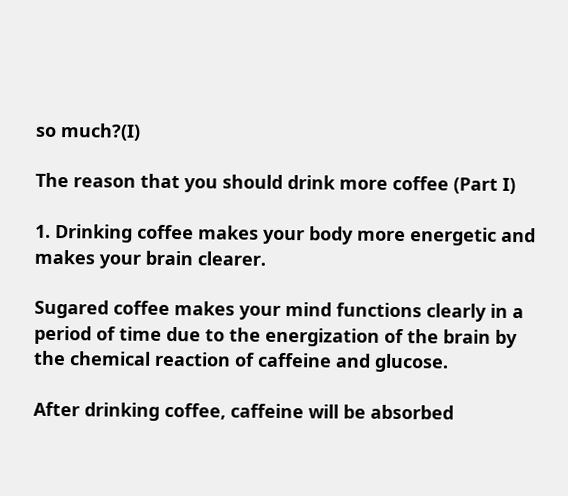so much?(I)

The reason that you should drink more coffee (Part I)

1. Drinking coffee makes your body more energetic and makes your brain clearer.

Sugared coffee makes your mind functions clearly in a period of time due to the energization of the brain by the chemical reaction of caffeine and glucose.

After drinking coffee, caffeine will be absorbed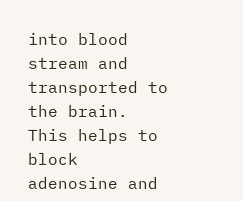into blood stream and transported to the brain. This helps to block adenosine and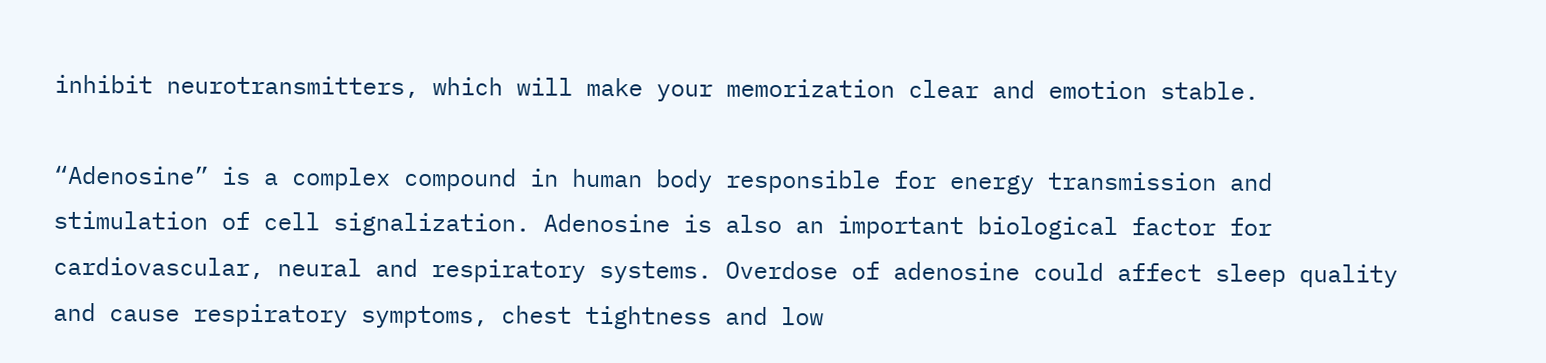inhibit neurotransmitters, which will make your memorization clear and emotion stable.

“Adenosine” is a complex compound in human body responsible for energy transmission and stimulation of cell signalization. Adenosine is also an important biological factor for cardiovascular, neural and respiratory systems. Overdose of adenosine could affect sleep quality and cause respiratory symptoms, chest tightness and low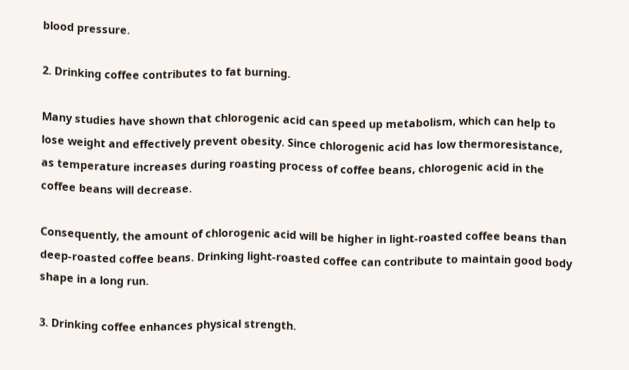blood pressure.

2. Drinking coffee contributes to fat burning.

Many studies have shown that chlorogenic acid can speed up metabolism, which can help to lose weight and effectively prevent obesity. Since chlorogenic acid has low thermoresistance, as temperature increases during roasting process of coffee beans, chlorogenic acid in the coffee beans will decrease.

Consequently, the amount of chlorogenic acid will be higher in light-roasted coffee beans than deep-roasted coffee beans. Drinking light-roasted coffee can contribute to maintain good body shape in a long run.

3. Drinking coffee enhances physical strength.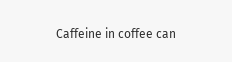Caffeine in coffee can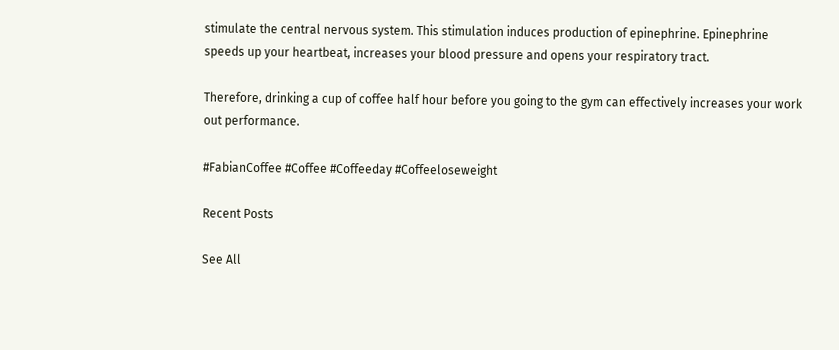stimulate the central nervous system. This stimulation induces production of epinephrine. Epinephrine speeds up your heartbeat, increases your blood pressure and opens your respiratory tract.

Therefore, drinking a cup of coffee half hour before you going to the gym can effectively increases your work out performance.

#FabianCoffee #Coffee #Coffeeday #Coffeeloseweight

Recent Posts

See All